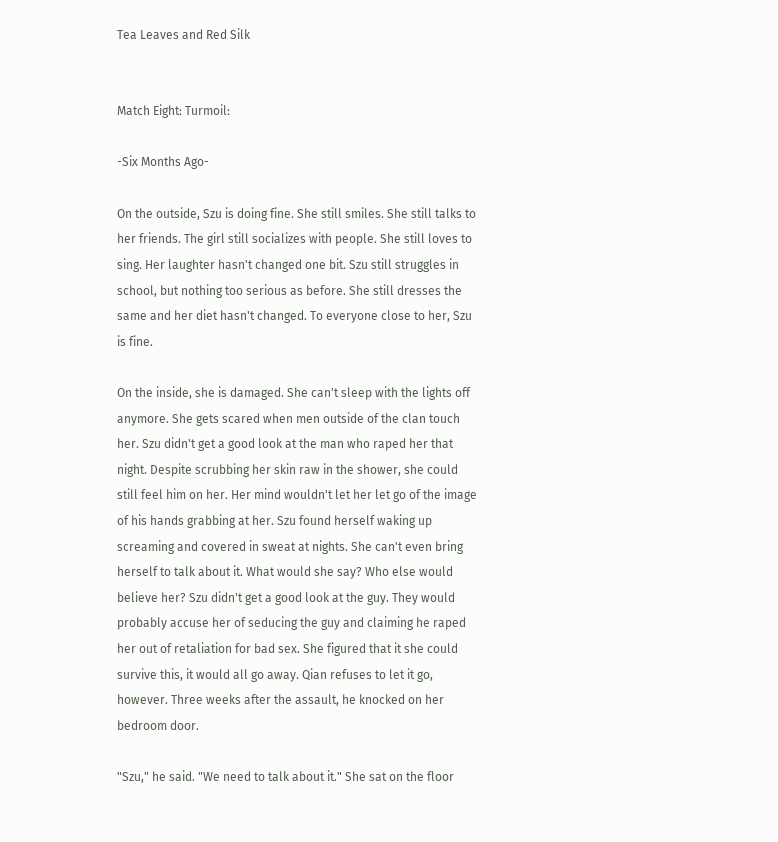Tea Leaves and Red Silk


Match Eight: Turmoil:

-Six Months Ago-

On the outside, Szu is doing fine. She still smiles. She still talks to her friends. The girl still socializes with people. She still loves to sing. Her laughter hasn't changed one bit. Szu still struggles in school, but nothing too serious as before. She still dresses the same and her diet hasn't changed. To everyone close to her, Szu is fine.

On the inside, she is damaged. She can't sleep with the lights off anymore. She gets scared when men outside of the clan touch her. Szu didn't get a good look at the man who raped her that night. Despite scrubbing her skin raw in the shower, she could still feel him on her. Her mind wouldn't let her let go of the image of his hands grabbing at her. Szu found herself waking up screaming and covered in sweat at nights. She can't even bring herself to talk about it. What would she say? Who else would believe her? Szu didn't get a good look at the guy. They would probably accuse her of seducing the guy and claiming he raped her out of retaliation for bad sex. She figured that it she could survive this, it would all go away. Qian refuses to let it go, however. Three weeks after the assault, he knocked on her bedroom door.

"Szu," he said. "We need to talk about it." She sat on the floor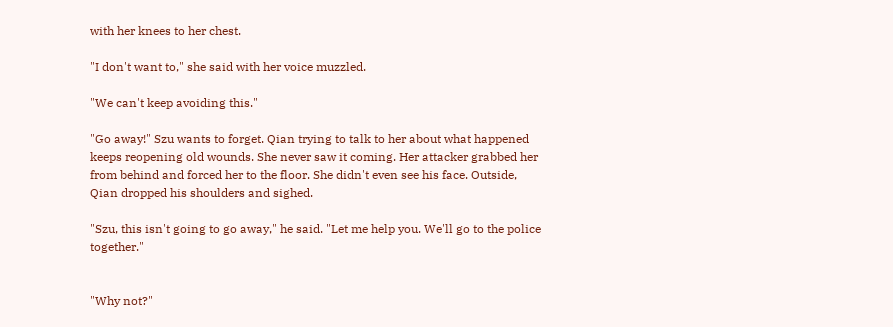with her knees to her chest.

"I don't want to," she said with her voice muzzled.

"We can't keep avoiding this."

"Go away!" Szu wants to forget. Qian trying to talk to her about what happened keeps reopening old wounds. She never saw it coming. Her attacker grabbed her from behind and forced her to the floor. She didn't even see his face. Outside, Qian dropped his shoulders and sighed.

"Szu, this isn't going to go away," he said. "Let me help you. We'll go to the police together."


"Why not?"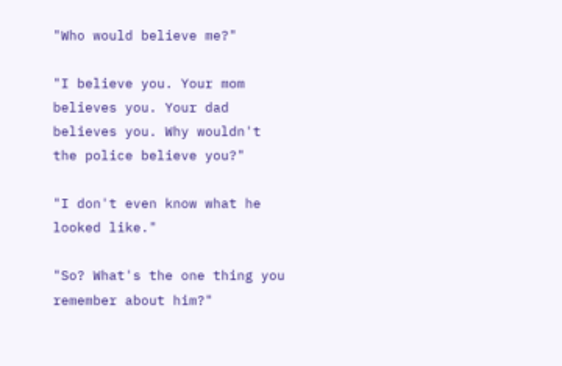"Who would believe me?"

"I believe you. Your mom believes you. Your dad believes you. Why wouldn't the police believe you?"

"I don't even know what he looked like."

"So? What's the one thing you remember about him?"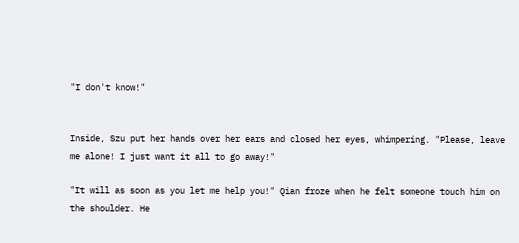"I don't know!"


Inside, Szu put her hands over her ears and closed her eyes, whimpering. "Please, leave me alone! I just want it all to go away!"

"It will as soon as you let me help you!" Qian froze when he felt someone touch him on the shoulder. He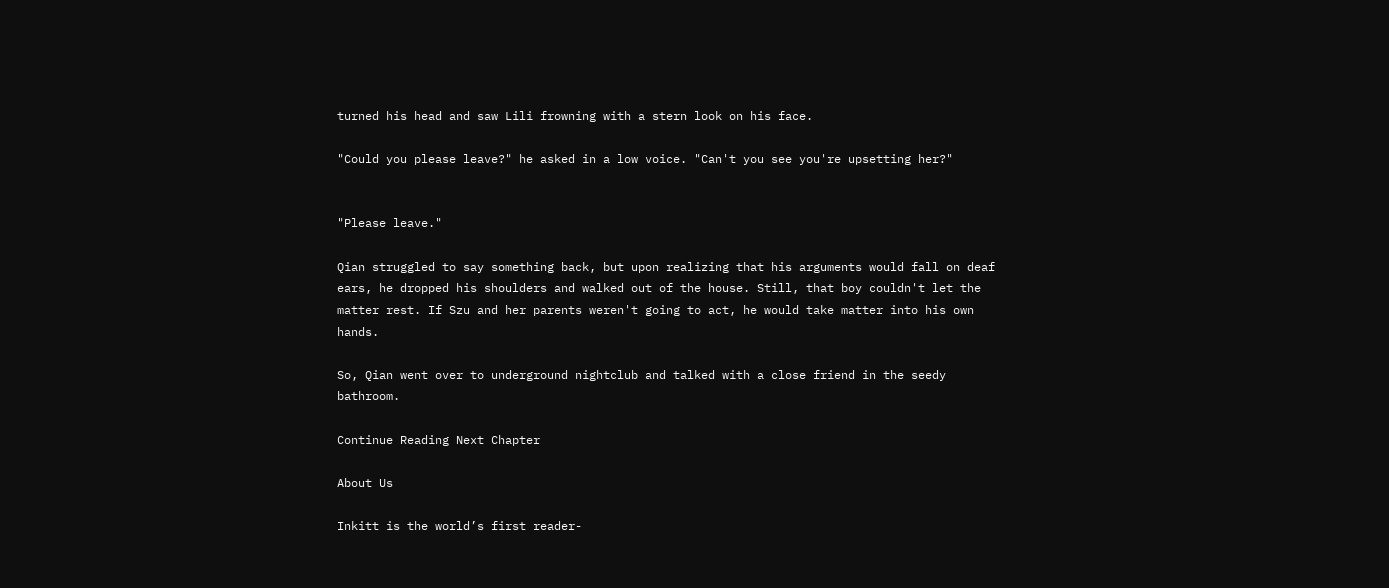turned his head and saw Lili frowning with a stern look on his face.

"Could you please leave?" he asked in a low voice. "Can't you see you're upsetting her?"


"Please leave."

Qian struggled to say something back, but upon realizing that his arguments would fall on deaf ears, he dropped his shoulders and walked out of the house. Still, that boy couldn't let the matter rest. If Szu and her parents weren't going to act, he would take matter into his own hands.

So, Qian went over to underground nightclub and talked with a close friend in the seedy bathroom.

Continue Reading Next Chapter

About Us

Inkitt is the world’s first reader-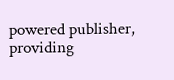powered publisher, providing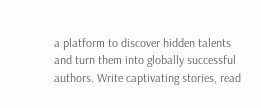a platform to discover hidden talents and turn them into globally successful authors. Write captivating stories, read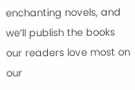enchanting novels, and we’ll publish the books our readers love most on our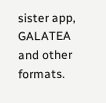sister app, GALATEA and other formats.